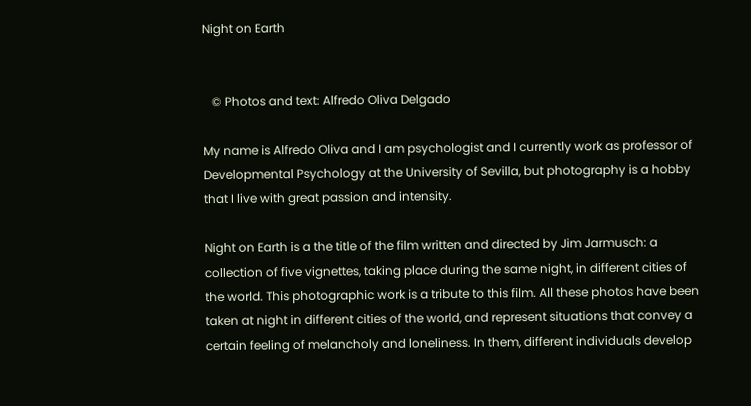Night on Earth


   © Photos and text: Alfredo Oliva Delgado

My name is Alfredo Oliva and I am psychologist and I currently work as professor of Developmental Psychology at the University of Sevilla, but photography is a hobby that I live with great passion and intensity.

Night on Earth is a the title of the film written and directed by Jim Jarmusch: a collection of five vignettes, taking place during the same night, in different cities of the world. This photographic work is a tribute to this film. All these photos have been taken at night in different cities of the world, and represent situations that convey a certain feeling of melancholy and loneliness. In them, different individuals develop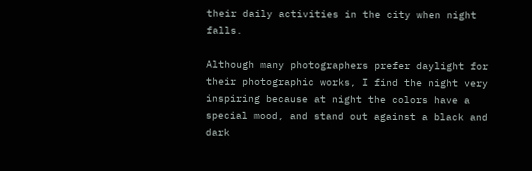their daily activities in the city when night falls.

Although many photographers prefer daylight for their photographic works, I find the night very inspiring because at night the colors have a special mood, and stand out against a black and dark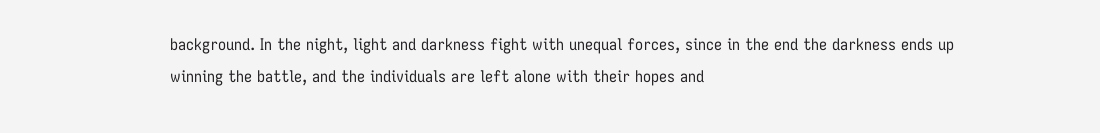background. In the night, light and darkness fight with unequal forces, since in the end the darkness ends up winning the battle, and the individuals are left alone with their hopes and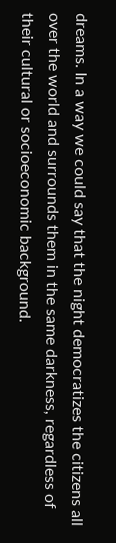dreams. In a way we could say that the night democratizes the citizens all over the world and surrounds them in the same darkness, regardless of their cultural or socioeconomic background.